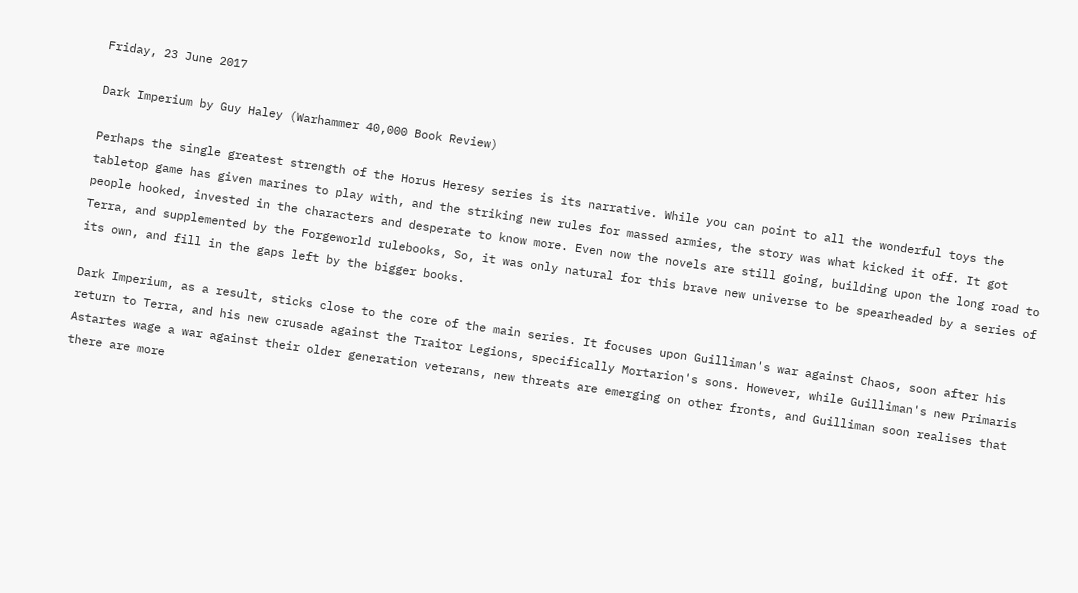Friday, 23 June 2017

Dark Imperium by Guy Haley (Warhammer 40,000 Book Review)

Perhaps the single greatest strength of the Horus Heresy series is its narrative. While you can point to all the wonderful toys the tabletop game has given marines to play with, and the striking new rules for massed armies, the story was what kicked it off. It got people hooked, invested in the characters and desperate to know more. Even now the novels are still going, building upon the long road to Terra, and supplemented by the Forgeworld rulebooks, So, it was only natural for this brave new universe to be spearheaded by a series of its own, and fill in the gaps left by the bigger books.

Dark Imperium, as a result, sticks close to the core of the main series. It focuses upon Guilliman's war against Chaos, soon after his return to Terra, and his new crusade against the Traitor Legions, specifically Mortarion's sons. However, while Guilliman's new Primaris Astartes wage a war against their older generation veterans, new threats are emerging on other fronts, and Guilliman soon realises that there are more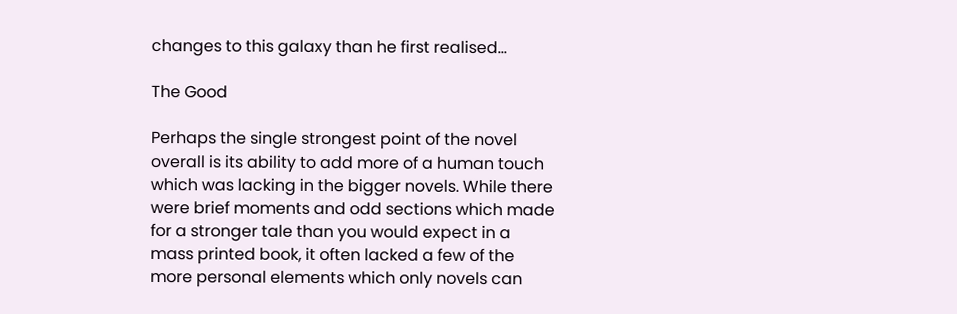changes to this galaxy than he first realised...

The Good

Perhaps the single strongest point of the novel overall is its ability to add more of a human touch which was lacking in the bigger novels. While there were brief moments and odd sections which made for a stronger tale than you would expect in a mass printed book, it often lacked a few of the more personal elements which only novels can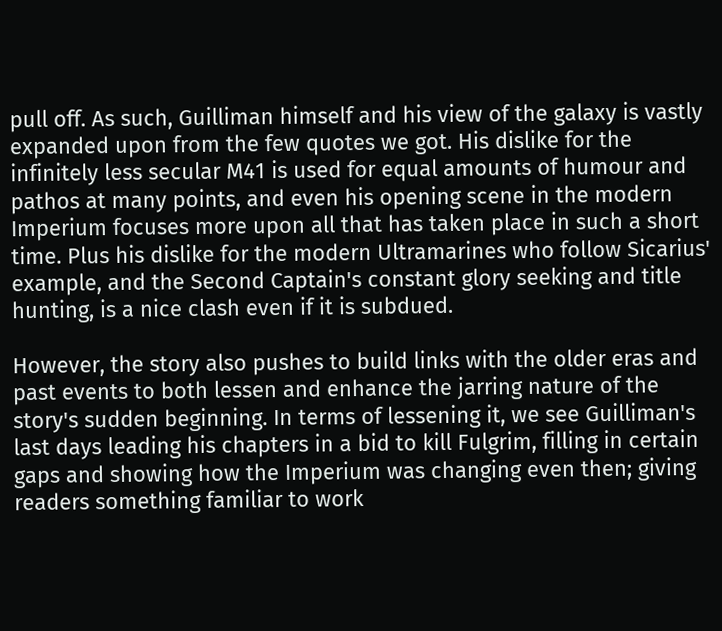pull off. As such, Guilliman himself and his view of the galaxy is vastly expanded upon from the few quotes we got. His dislike for the infinitely less secular M41 is used for equal amounts of humour and pathos at many points, and even his opening scene in the modern Imperium focuses more upon all that has taken place in such a short time. Plus his dislike for the modern Ultramarines who follow Sicarius' example, and the Second Captain's constant glory seeking and title hunting, is a nice clash even if it is subdued.

However, the story also pushes to build links with the older eras and past events to both lessen and enhance the jarring nature of the story's sudden beginning. In terms of lessening it, we see Guilliman's last days leading his chapters in a bid to kill Fulgrim, filling in certain gaps and showing how the Imperium was changing even then; giving readers something familiar to work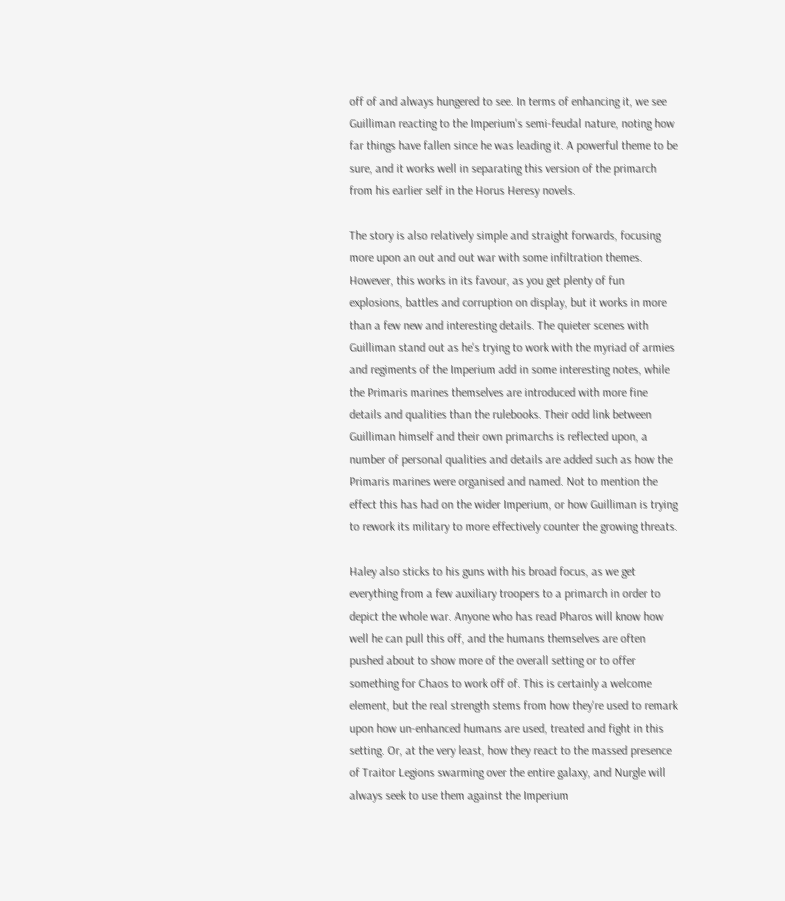off of and always hungered to see. In terms of enhancing it, we see Guilliman reacting to the Imperium's semi-feudal nature, noting how far things have fallen since he was leading it. A powerful theme to be sure, and it works well in separating this version of the primarch from his earlier self in the Horus Heresy novels.

The story is also relatively simple and straight forwards, focusing more upon an out and out war with some infiltration themes. However, this works in its favour, as you get plenty of fun explosions, battles and corruption on display, but it works in more than a few new and interesting details. The quieter scenes with Guilliman stand out as he's trying to work with the myriad of armies and regiments of the Imperium add in some interesting notes, while the Primaris marines themselves are introduced with more fine details and qualities than the rulebooks. Their odd link between Guilliman himself and their own primarchs is reflected upon, a number of personal qualities and details are added such as how the Primaris marines were organised and named. Not to mention the effect this has had on the wider Imperium, or how Guilliman is trying to rework its military to more effectively counter the growing threats.

Haley also sticks to his guns with his broad focus, as we get everything from a few auxiliary troopers to a primarch in order to depict the whole war. Anyone who has read Pharos will know how well he can pull this off, and the humans themselves are often pushed about to show more of the overall setting or to offer something for Chaos to work off of. This is certainly a welcome element, but the real strength stems from how they're used to remark upon how un-enhanced humans are used, treated and fight in this setting. Or, at the very least, how they react to the massed presence of Traitor Legions swarming over the entire galaxy, and Nurgle will always seek to use them against the Imperium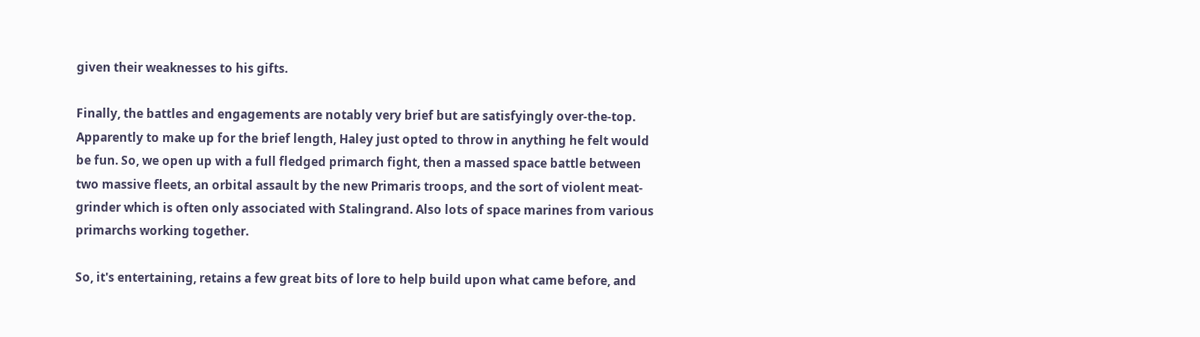given their weaknesses to his gifts.

Finally, the battles and engagements are notably very brief but are satisfyingly over-the-top. Apparently to make up for the brief length, Haley just opted to throw in anything he felt would be fun. So, we open up with a full fledged primarch fight, then a massed space battle between two massive fleets, an orbital assault by the new Primaris troops, and the sort of violent meat-grinder which is often only associated with Stalingrand. Also lots of space marines from various primarchs working together.

So, it's entertaining, retains a few great bits of lore to help build upon what came before, and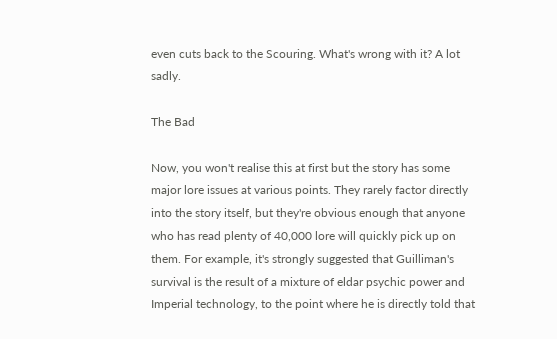even cuts back to the Scouring. What's wrong with it? A lot sadly.

The Bad

Now, you won't realise this at first but the story has some major lore issues at various points. They rarely factor directly into the story itself, but they're obvious enough that anyone who has read plenty of 40,000 lore will quickly pick up on them. For example, it's strongly suggested that Guilliman's survival is the result of a mixture of eldar psychic power and Imperial technology, to the point where he is directly told that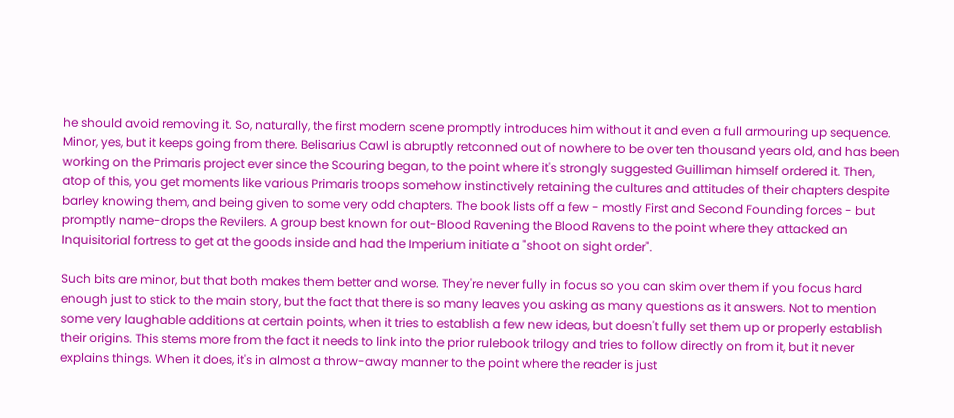he should avoid removing it. So, naturally, the first modern scene promptly introduces him without it and even a full armouring up sequence. Minor, yes, but it keeps going from there. Belisarius Cawl is abruptly retconned out of nowhere to be over ten thousand years old, and has been working on the Primaris project ever since the Scouring began, to the point where it's strongly suggested Guilliman himself ordered it. Then, atop of this, you get moments like various Primaris troops somehow instinctively retaining the cultures and attitudes of their chapters despite barley knowing them, and being given to some very odd chapters. The book lists off a few - mostly First and Second Founding forces - but promptly name-drops the Revilers. A group best known for out-Blood Ravening the Blood Ravens to the point where they attacked an Inquisitorial fortress to get at the goods inside and had the Imperium initiate a "shoot on sight order".

Such bits are minor, but that both makes them better and worse. They're never fully in focus so you can skim over them if you focus hard enough just to stick to the main story, but the fact that there is so many leaves you asking as many questions as it answers. Not to mention some very laughable additions at certain points, when it tries to establish a few new ideas, but doesn't fully set them up or properly establish their origins. This stems more from the fact it needs to link into the prior rulebook trilogy and tries to follow directly on from it, but it never explains things. When it does, it's in almost a throw-away manner to the point where the reader is just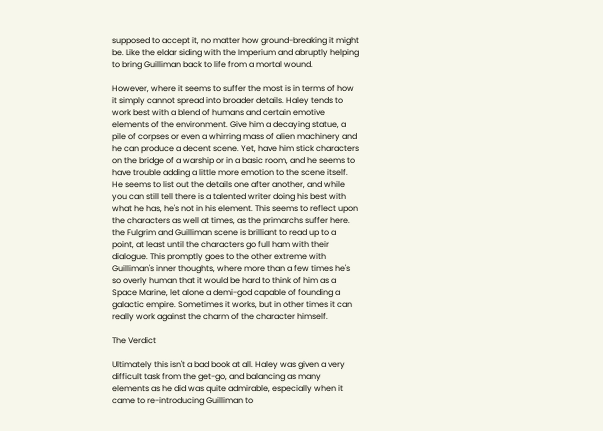supposed to accept it, no matter how ground-breaking it might be. Like the eldar siding with the Imperium and abruptly helping to bring Guilliman back to life from a mortal wound.

However, where it seems to suffer the most is in terms of how it simply cannot spread into broader details. Haley tends to work best with a blend of humans and certain emotive elements of the environment. Give him a decaying statue, a pile of corpses or even a whirring mass of alien machinery and he can produce a decent scene. Yet, have him stick characters on the bridge of a warship or in a basic room, and he seems to have trouble adding a little more emotion to the scene itself. He seems to list out the details one after another, and while you can still tell there is a talented writer doing his best with what he has, he's not in his element. This seems to reflect upon the characters as well at times, as the primarchs suffer here. the Fulgrim and Guilliman scene is brilliant to read up to a point, at least until the characters go full ham with their dialogue. This promptly goes to the other extreme with Guilliman's inner thoughts, where more than a few times he's so overly human that it would be hard to think of him as a Space Marine, let alone a demi-god capable of founding a galactic empire. Sometimes it works, but in other times it can really work against the charm of the character himself.

The Verdict

Ultimately this isn't a bad book at all. Haley was given a very difficult task from the get-go, and balancing as many elements as he did was quite admirable, especially when it came to re-introducing Guilliman to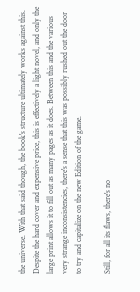the universe. With that said though, the book's structure ultimately works against this. Despite the hard cover and expensive price, this is effectively a light novel, and only the large print allows it to fill out as many pages as it does. Between this and the various very strange inconsistencies, there's a sense that this was possibly rushed out the door to try and capitalize on the new Edition of the game.

Still, for all its flaws, there's no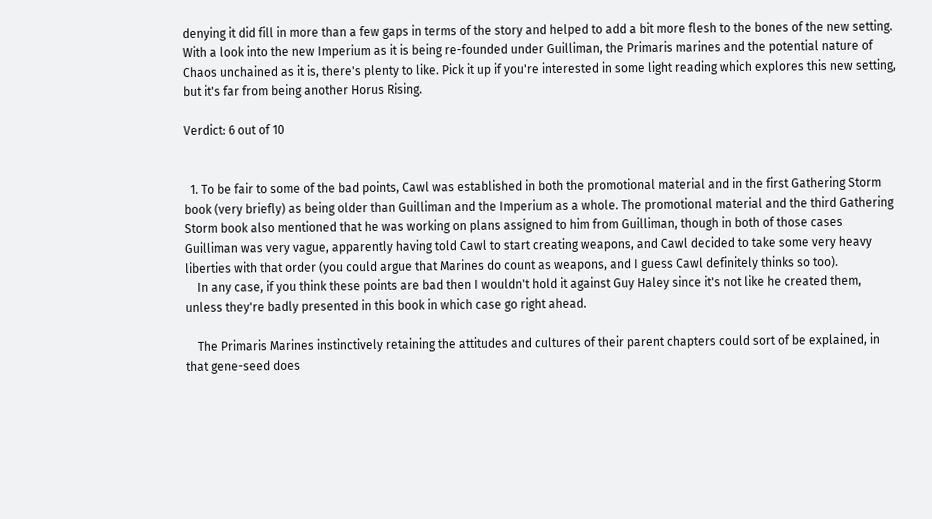denying it did fill in more than a few gaps in terms of the story and helped to add a bit more flesh to the bones of the new setting. With a look into the new Imperium as it is being re-founded under Guilliman, the Primaris marines and the potential nature of Chaos unchained as it is, there's plenty to like. Pick it up if you're interested in some light reading which explores this new setting, but it's far from being another Horus Rising.

Verdict: 6 out of 10


  1. To be fair to some of the bad points, Cawl was established in both the promotional material and in the first Gathering Storm book (very briefly) as being older than Guilliman and the Imperium as a whole. The promotional material and the third Gathering Storm book also mentioned that he was working on plans assigned to him from Guilliman, though in both of those cases Guilliman was very vague, apparently having told Cawl to start creating weapons, and Cawl decided to take some very heavy liberties with that order (you could argue that Marines do count as weapons, and I guess Cawl definitely thinks so too).
    In any case, if you think these points are bad then I wouldn't hold it against Guy Haley since it's not like he created them, unless they're badly presented in this book in which case go right ahead.

    The Primaris Marines instinctively retaining the attitudes and cultures of their parent chapters could sort of be explained, in that gene-seed does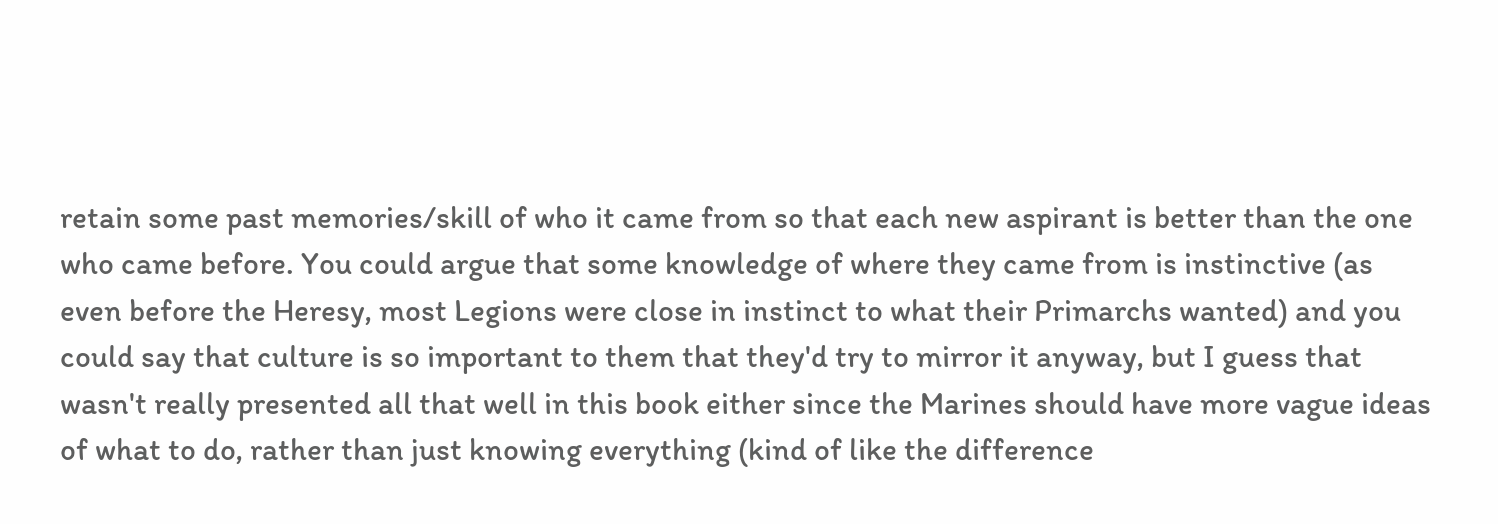retain some past memories/skill of who it came from so that each new aspirant is better than the one who came before. You could argue that some knowledge of where they came from is instinctive (as even before the Heresy, most Legions were close in instinct to what their Primarchs wanted) and you could say that culture is so important to them that they'd try to mirror it anyway, but I guess that wasn't really presented all that well in this book either since the Marines should have more vague ideas of what to do, rather than just knowing everything (kind of like the difference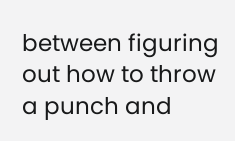between figuring out how to throw a punch and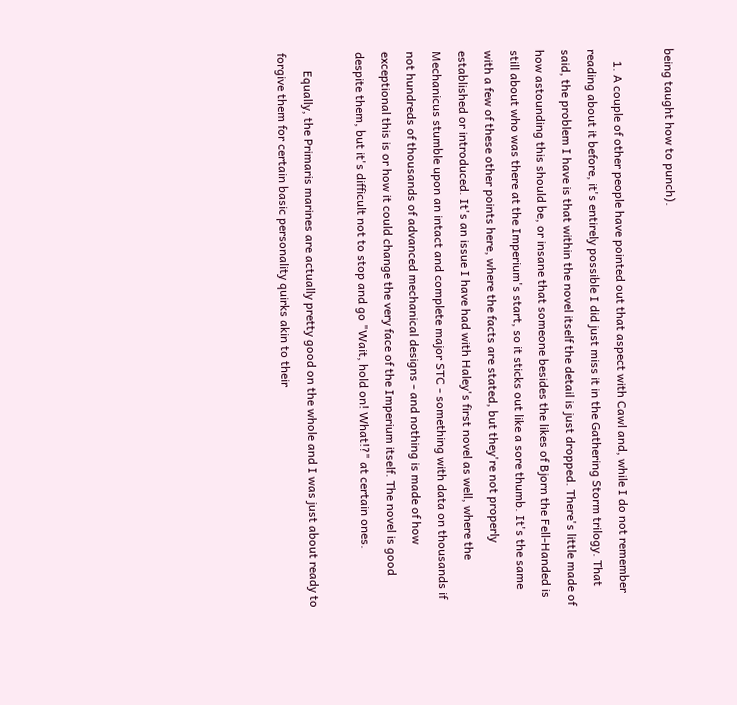being taught how to punch).

    1. A couple of other people have pointed out that aspect with Cawl and, while I do not remember reading about it before, it's entirely possible I did just miss it in the Gathering Storm trilogy. That said, the problem I have is that within the novel itself the detail is just dropped. There's little made of how astounding this should be, or insane that someone besides the likes of Bjorn the Fell-Handed is still about who was there at the Imperium's start, so it sticks out like a sore thumb. It's the same with a few of these other points here, where the facts are stated, but they're not properly established or introduced. It's an issue I have had with Haley's first novel as well, where the Mechanicus stumble upon an intact and complete major STC - something with data on thousands if not hundreds of thousands of advanced mechanical designs - and nothing is made of how exceptional this is or how it could change the very face of the Imperium itself. The novel is good despite them, but it's difficult not to stop and go "Wait, hold on! What!?" at certain ones.

      Equally, the Primaris marines are actually pretty good on the whole and I was just about ready to forgive them for certain basic personality quirks akin to their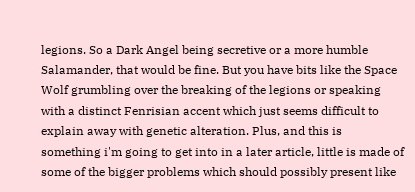legions. So a Dark Angel being secretive or a more humble Salamander, that would be fine. But you have bits like the Space Wolf grumbling over the breaking of the legions or speaking with a distinct Fenrisian accent which just seems difficult to explain away with genetic alteration. Plus, and this is something i'm going to get into in a later article, little is made of some of the bigger problems which should possibly present like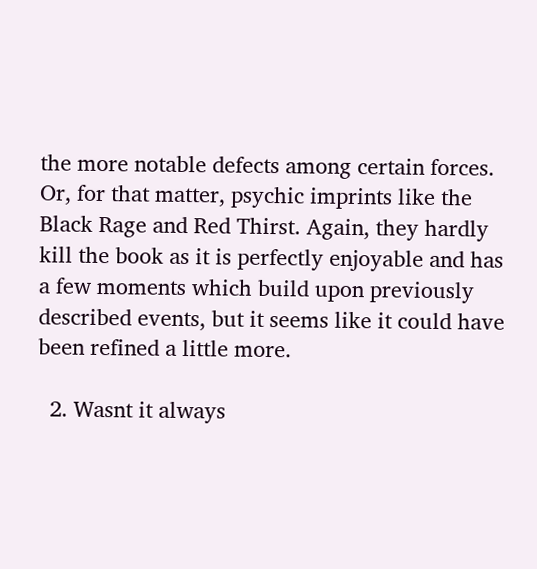the more notable defects among certain forces. Or, for that matter, psychic imprints like the Black Rage and Red Thirst. Again, they hardly kill the book as it is perfectly enjoyable and has a few moments which build upon previously described events, but it seems like it could have been refined a little more.

  2. Wasnt it always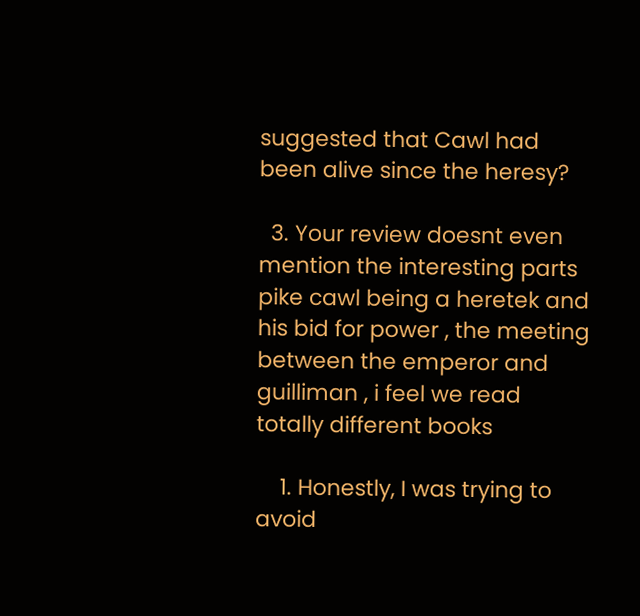suggested that Cawl had been alive since the heresy?

  3. Your review doesnt even mention the interesting parts pike cawl being a heretek and his bid for power , the meeting between the emperor and guilliman , i feel we read totally different books

    1. Honestly, I was trying to avoid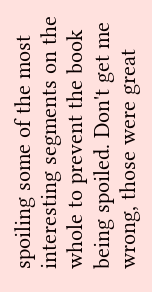spoiling some of the most interesting segments on the whole to prevent the book being spoiled. Don't get me wrong, those were great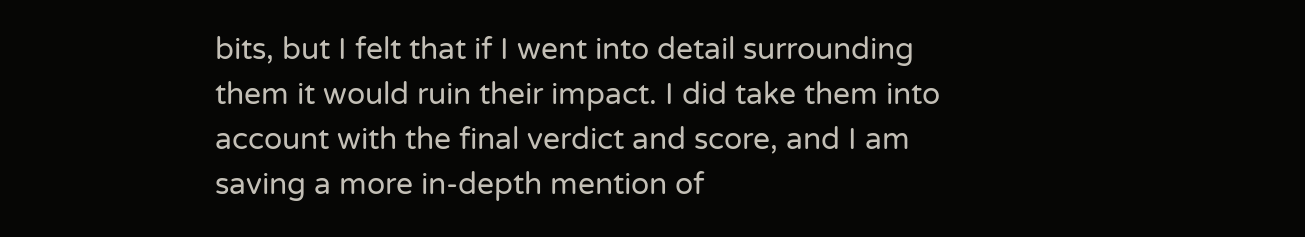bits, but I felt that if I went into detail surrounding them it would ruin their impact. I did take them into account with the final verdict and score, and I am saving a more in-depth mention of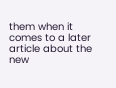them when it comes to a later article about the new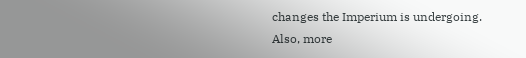changes the Imperium is undergoing. Also, more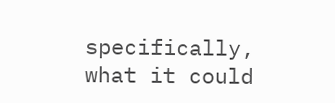specifically, what it could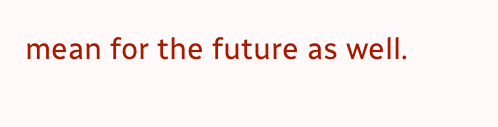mean for the future as well.